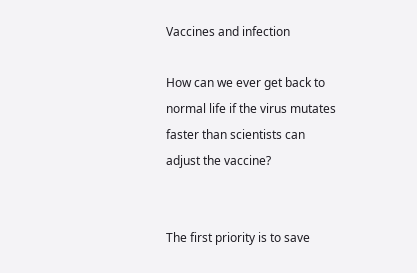Vaccines and infection

How can we ever get back to normal life if the virus mutates faster than scientists can adjust the vaccine?


The first priority is to save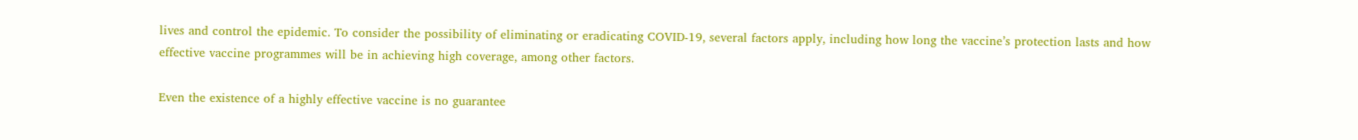lives and control the epidemic. To consider the possibility of eliminating or eradicating COVID-19, several factors apply, including how long the vaccine’s protection lasts and how effective vaccine programmes will be in achieving high coverage, among other factors.

Even the existence of a highly effective vaccine is no guarantee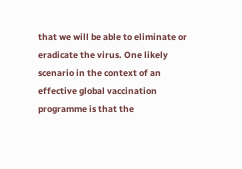that we will be able to eliminate or eradicate the virus. One likely scenario in the context of an effective global vaccination programme is that the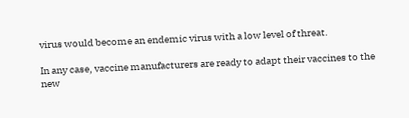virus would become an endemic virus with a low level of threat.

In any case, vaccine manufacturers are ready to adapt their vaccines to the new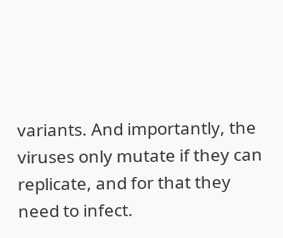variants. And importantly, the viruses only mutate if they can replicate, and for that they need to infect.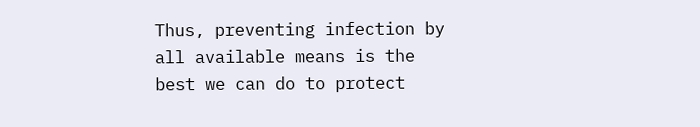Thus, preventing infection by all available means is the best we can do to protect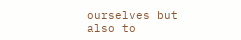ourselves but also to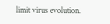limit virus evolution.